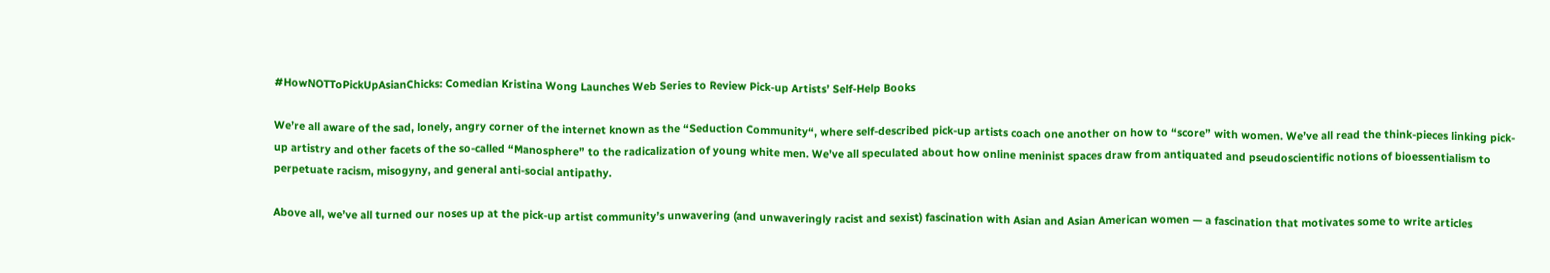#HowNOTToPickUpAsianChicks: Comedian Kristina Wong Launches Web Series to Review Pick-up Artists’ Self-Help Books

We’re all aware of the sad, lonely, angry corner of the internet known as the “Seduction Community“, where self-described pick-up artists coach one another on how to “score” with women. We’ve all read the think-pieces linking pick-up artistry and other facets of the so-called “Manosphere” to the radicalization of young white men. We’ve all speculated about how online meninist spaces draw from antiquated and pseudoscientific notions of bioessentialism to perpetuate racism, misogyny, and general anti-social antipathy.

Above all, we’ve all turned our noses up at the pick-up artist community’s unwavering (and unwaveringly racist and sexist) fascination with Asian and Asian American women — a fascination that motivates some to write articles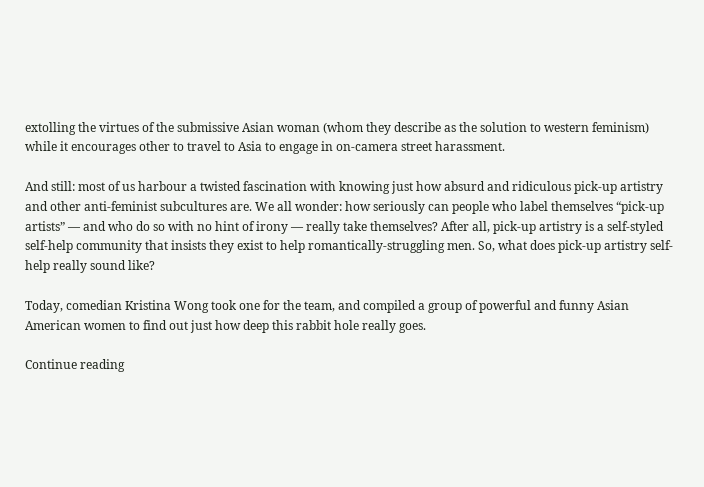extolling the virtues of the submissive Asian woman (whom they describe as the solution to western feminism) while it encourages other to travel to Asia to engage in on-camera street harassment.

And still: most of us harbour a twisted fascination with knowing just how absurd and ridiculous pick-up artistry and other anti-feminist subcultures are. We all wonder: how seriously can people who label themselves “pick-up artists” — and who do so with no hint of irony — really take themselves? After all, pick-up artistry is a self-styled self-help community that insists they exist to help romantically-struggling men. So, what does pick-up artistry self-help really sound like?

Today, comedian Kristina Wong took one for the team, and compiled a group of powerful and funny Asian American women to find out just how deep this rabbit hole really goes.

Continue reading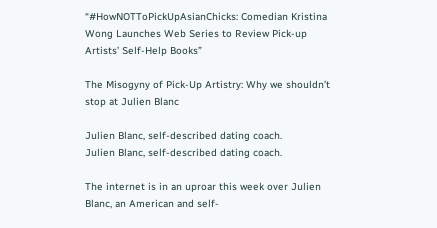“#HowNOTToPickUpAsianChicks: Comedian Kristina Wong Launches Web Series to Review Pick-up Artists’ Self-Help Books”

The Misogyny of Pick-Up Artistry: Why we shouldn’t stop at Julien Blanc

Julien Blanc, self-described dating coach.
Julien Blanc, self-described dating coach.

The internet is in an uproar this week over Julien Blanc, an American and self-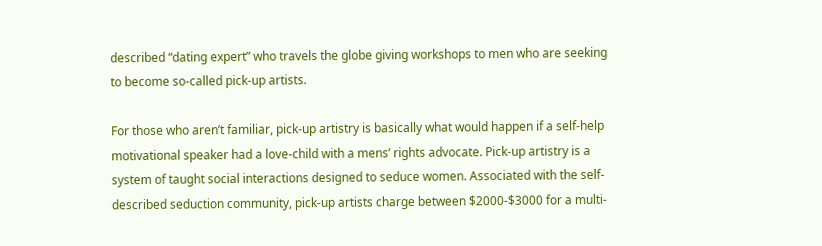described “dating expert” who travels the globe giving workshops to men who are seeking to become so-called pick-up artists.

For those who aren’t familiar, pick-up artistry is basically what would happen if a self-help motivational speaker had a love-child with a mens’ rights advocate. Pick-up artistry is a system of taught social interactions designed to seduce women. Associated with the self-described seduction community, pick-up artists charge between $2000-$3000 for a multi-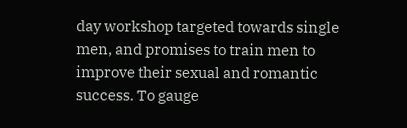day workshop targeted towards single men, and promises to train men to improve their sexual and romantic success. To gauge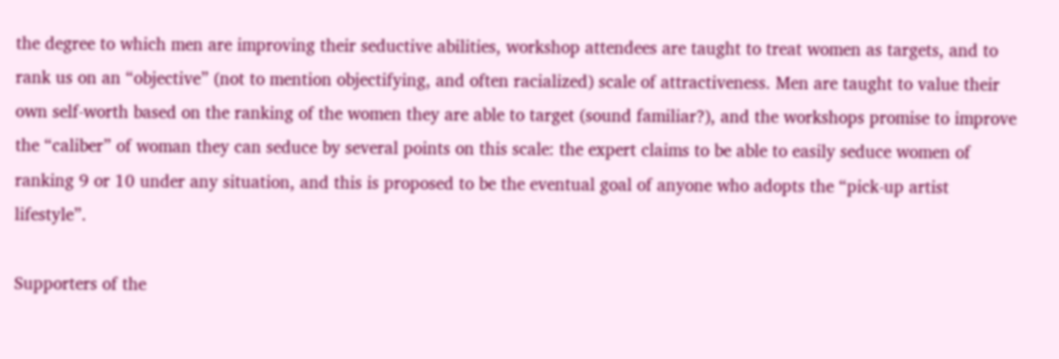the degree to which men are improving their seductive abilities, workshop attendees are taught to treat women as targets, and to rank us on an “objective” (not to mention objectifying, and often racialized) scale of attractiveness. Men are taught to value their own self-worth based on the ranking of the women they are able to target (sound familiar?), and the workshops promise to improve the “caliber” of woman they can seduce by several points on this scale: the expert claims to be able to easily seduce women of ranking 9 or 10 under any situation, and this is proposed to be the eventual goal of anyone who adopts the “pick-up artist lifestyle”.

Supporters of the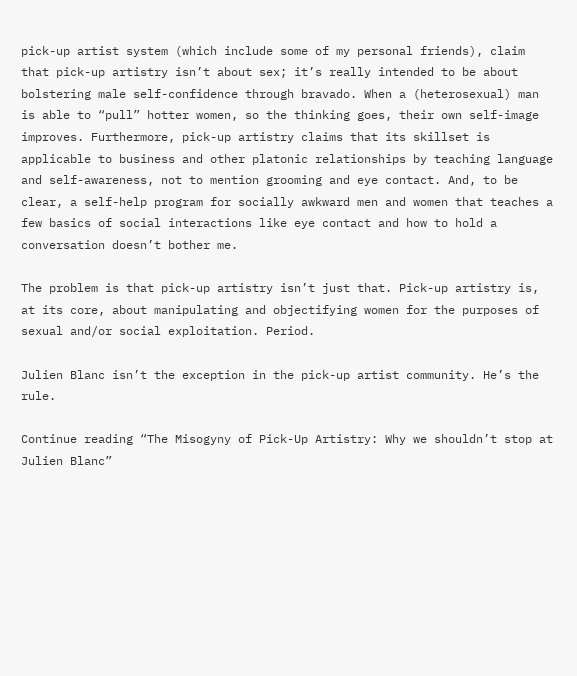pick-up artist system (which include some of my personal friends), claim that pick-up artistry isn’t about sex; it’s really intended to be about bolstering male self-confidence through bravado. When a (heterosexual) man is able to “pull” hotter women, so the thinking goes, their own self-image improves. Furthermore, pick-up artistry claims that its skillset is applicable to business and other platonic relationships by teaching language and self-awareness, not to mention grooming and eye contact. And, to be clear, a self-help program for socially awkward men and women that teaches a few basics of social interactions like eye contact and how to hold a conversation doesn’t bother me.

The problem is that pick-up artistry isn’t just that. Pick-up artistry is, at its core, about manipulating and objectifying women for the purposes of sexual and/or social exploitation. Period.

Julien Blanc isn’t the exception in the pick-up artist community. He’s the rule.

Continue reading “The Misogyny of Pick-Up Artistry: Why we shouldn’t stop at Julien Blanc”